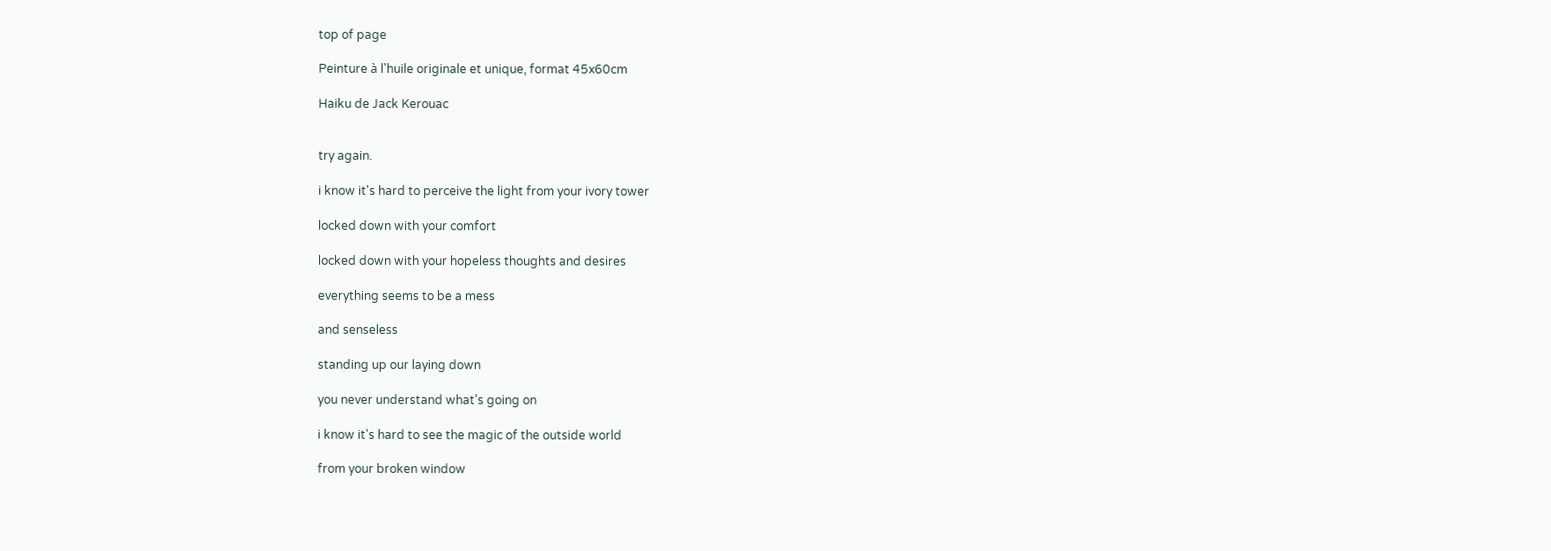top of page

Peinture à l'huile originale et unique, format 45x60cm

Haiku de Jack Kerouac


try again.

i know it's hard to perceive the light from your ivory tower

locked down with your comfort

locked down with your hopeless thoughts and desires

everything seems to be a mess

and senseless

standing up our laying down

you never understand what's going on

i know it's hard to see the magic of the outside world

from your broken window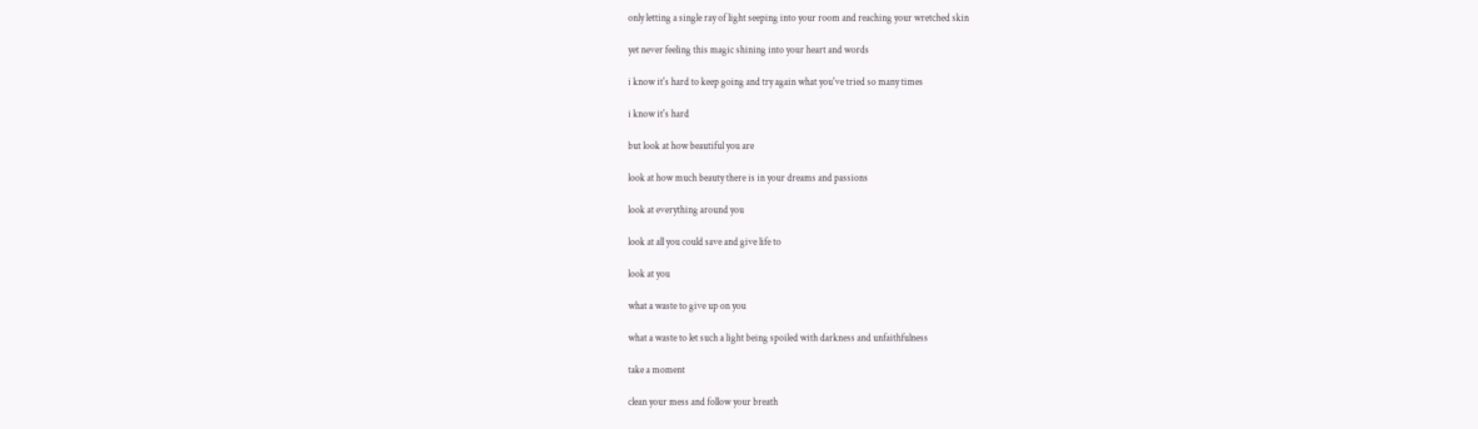only letting a single ray of light seeping into your room and reaching your wretched skin

yet never feeling this magic shining into your heart and words

i know it's hard to keep going and try again what you've tried so many times

i know it's hard

but look at how beautiful you are

look at how much beauty there is in your dreams and passions

look at everything around you

look at all you could save and give life to

look at you

what a waste to give up on you

what a waste to let such a light being spoiled with darkness and unfaithfulness

take a moment

clean your mess and follow your breath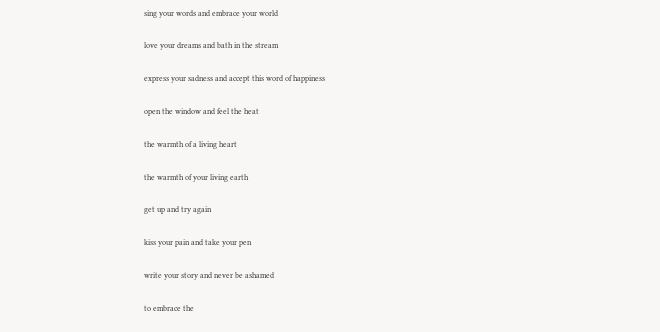sing your words and embrace your world

love your dreams and bath in the stream

express your sadness and accept this word of happiness

open the window and feel the heat

the warmth of a living heart

the warmth of your living earth

get up and try again

kiss your pain and take your pen

write your story and never be ashamed

to embrace the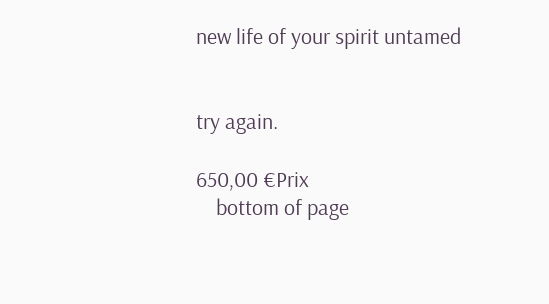new life of your spirit untamed


try again.

650,00 €Prix
    bottom of page